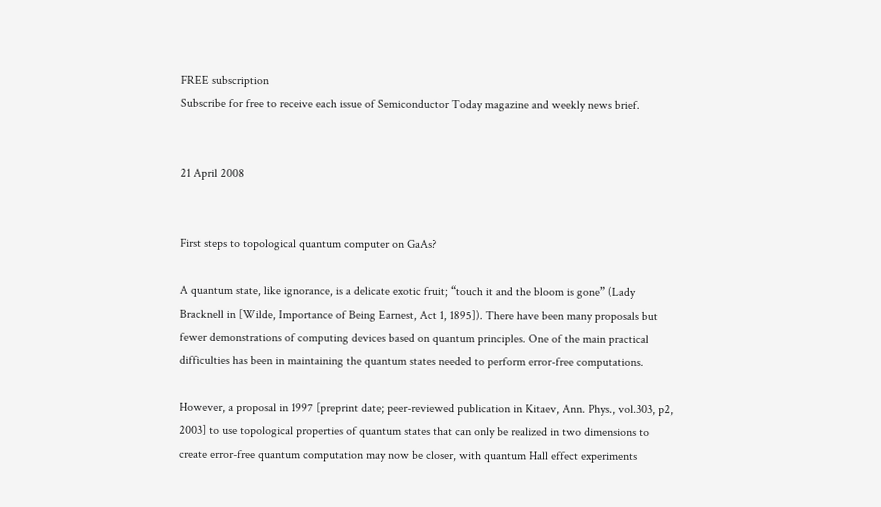FREE subscription
Subscribe for free to receive each issue of Semiconductor Today magazine and weekly news brief.


21 April 2008


First steps to topological quantum computer on GaAs?

A quantum state, like ignorance, is a delicate exotic fruit; “touch it and the bloom is gone” (Lady Bracknell in [Wilde, Importance of Being Earnest, Act 1, 1895]). There have been many proposals but fewer demonstrations of computing devices based on quantum principles. One of the main practical difficulties has been in maintaining the quantum states needed to perform error-free computations.

However, a proposal in 1997 [preprint date; peer-reviewed publication in Kitaev, Ann. Phys., vol.303, p2, 2003] to use topological properties of quantum states that can only be realized in two dimensions to create error-free quantum computation may now be closer, with quantum Hall effect experiments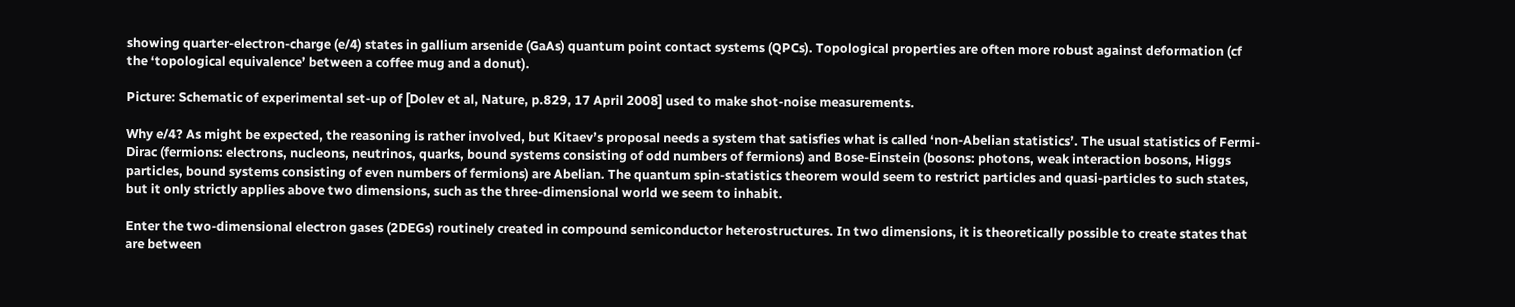showing quarter-electron-charge (e/4) states in gallium arsenide (GaAs) quantum point contact systems (QPCs). Topological properties are often more robust against deformation (cf the ‘topological equivalence’ between a coffee mug and a donut).

Picture: Schematic of experimental set-up of [Dolev et al, Nature, p.829, 17 April 2008] used to make shot-noise measurements.

Why e/4? As might be expected, the reasoning is rather involved, but Kitaev’s proposal needs a system that satisfies what is called ‘non-Abelian statistics’. The usual statistics of Fermi-Dirac (fermions: electrons, nucleons, neutrinos, quarks, bound systems consisting of odd numbers of fermions) and Bose-Einstein (bosons: photons, weak interaction bosons, Higgs particles, bound systems consisting of even numbers of fermions) are Abelian. The quantum spin-statistics theorem would seem to restrict particles and quasi-particles to such states, but it only strictly applies above two dimensions, such as the three-dimensional world we seem to inhabit.

Enter the two-dimensional electron gases (2DEGs) routinely created in compound semiconductor heterostructures. In two dimensions, it is theoretically possible to create states that are between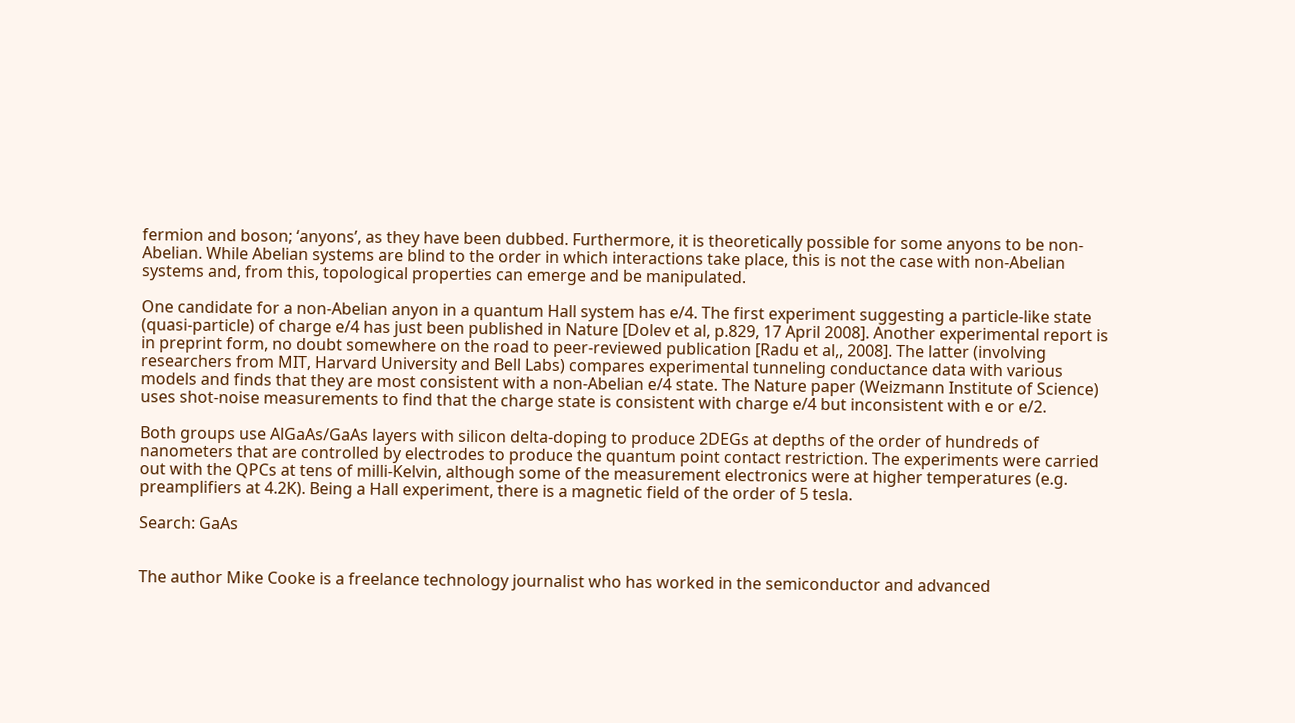fermion and boson; ‘anyons’, as they have been dubbed. Furthermore, it is theoretically possible for some anyons to be non-Abelian. While Abelian systems are blind to the order in which interactions take place, this is not the case with non-Abelian systems and, from this, topological properties can emerge and be manipulated.

One candidate for a non-Abelian anyon in a quantum Hall system has e/4. The first experiment suggesting a particle-like state (quasi-particle) of charge e/4 has just been published in Nature [Dolev et al, p.829, 17 April 2008]. Another experimental report is in preprint form, no doubt somewhere on the road to peer-reviewed publication [Radu et al,, 2008]. The latter (involving researchers from MIT, Harvard University and Bell Labs) compares experimental tunneling conductance data with various models and finds that they are most consistent with a non-Abelian e/4 state. The Nature paper (Weizmann Institute of Science) uses shot-noise measurements to find that the charge state is consistent with charge e/4 but inconsistent with e or e/2.

Both groups use AlGaAs/GaAs layers with silicon delta-doping to produce 2DEGs at depths of the order of hundreds of nanometers that are controlled by electrodes to produce the quantum point contact restriction. The experiments were carried out with the QPCs at tens of milli-Kelvin, although some of the measurement electronics were at higher temperatures (e.g. preamplifiers at 4.2K). Being a Hall experiment, there is a magnetic field of the order of 5 tesla.

Search: GaAs


The author Mike Cooke is a freelance technology journalist who has worked in the semiconductor and advanced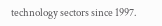technology sectors since 1997.